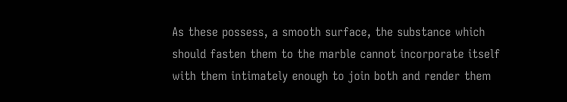As these possess, a smooth surface, the substance which should fasten them to the marble cannot incorporate itself with them intimately enough to join both and render them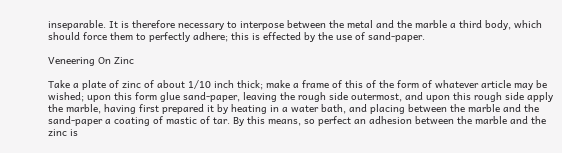inseparable. It is therefore necessary to interpose between the metal and the marble a third body, which should force them to perfectly adhere; this is effected by the use of sand-paper.

Veneering On Zinc

Take a plate of zinc of about 1/10 inch thick; make a frame of this of the form of whatever article may be wished; upon this form glue sand-paper, leaving the rough side outermost, and upon this rough side apply the marble, having first prepared it by heating in a water bath, and placing between the marble and the sand-paper a coating of mastic of tar. By this means, so perfect an adhesion between the marble and the zinc is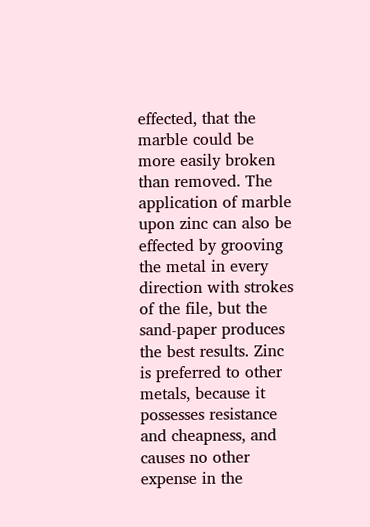effected, that the marble could be more easily broken than removed. The application of marble upon zinc can also be effected by grooving the metal in every direction with strokes of the file, but the sand-paper produces the best results. Zinc is preferred to other metals, because it possesses resistance and cheapness, and causes no other expense in the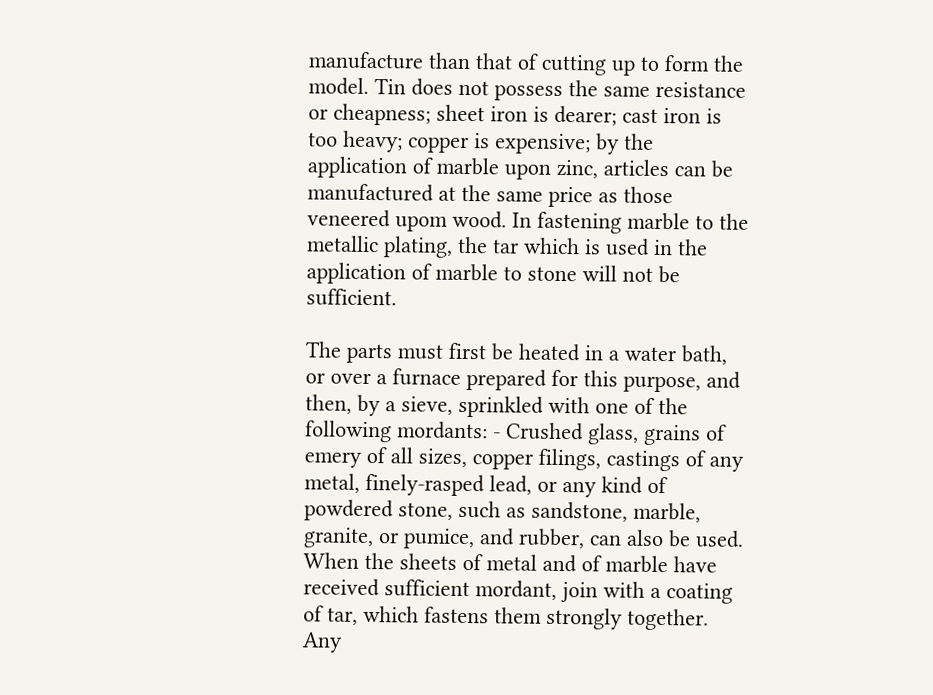manufacture than that of cutting up to form the model. Tin does not possess the same resistance or cheapness; sheet iron is dearer; cast iron is too heavy; copper is expensive; by the application of marble upon zinc, articles can be manufactured at the same price as those veneered upom wood. In fastening marble to the metallic plating, the tar which is used in the application of marble to stone will not be sufficient.

The parts must first be heated in a water bath, or over a furnace prepared for this purpose, and then, by a sieve, sprinkled with one of the following mordants: - Crushed glass, grains of emery of all sizes, copper filings, castings of any metal, finely-rasped lead, or any kind of powdered stone, such as sandstone, marble, granite, or pumice, and rubber, can also be used. When the sheets of metal and of marble have received sufficient mordant, join with a coating of tar, which fastens them strongly together. Any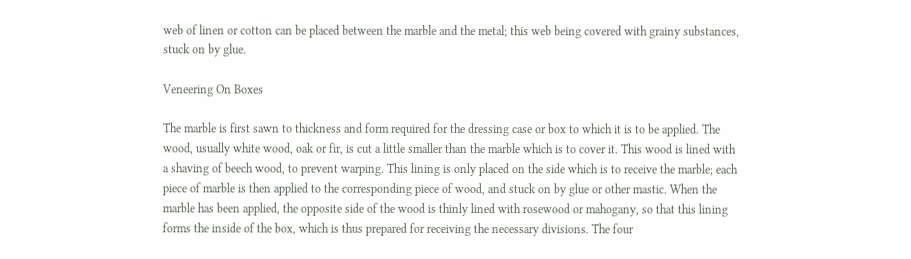web of linen or cotton can be placed between the marble and the metal; this web being covered with grainy substances, stuck on by glue.

Veneering On Boxes

The marble is first sawn to thickness and form required for the dressing case or box to which it is to be applied. The wood, usually white wood, oak or fir, is cut a little smaller than the marble which is to cover it. This wood is lined with a shaving of beech wood, to prevent warping. This lining is only placed on the side which is to receive the marble; each piece of marble is then applied to the corresponding piece of wood, and stuck on by glue or other mastic. When the marble has been applied, the opposite side of the wood is thinly lined with rosewood or mahogany, so that this lining forms the inside of the box, which is thus prepared for receiving the necessary divisions. The four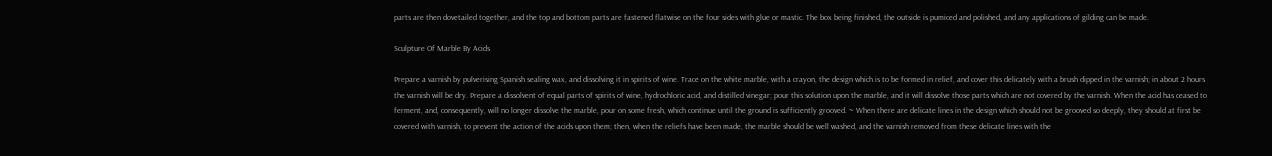parts are then dovetailed together, and the top and bottom parts are fastened flatwise on the four sides with glue or mastic. The box being finished, the outside is pumiced and polished, and any applications of gilding can be made.

Sculpture Of Marble By Acids

Prepare a varnish by pulverising Spanish sealing wax, and dissolving it in spirits of wine. Trace on the white marble, with a crayon, the design which is to be formed in relief, and cover this delicately with a brush dipped in the varnish; in about 2 hours the varnish will be dry. Prepare a dissolvent of equal parts of spirits of wine, hydrochloric acid, and distilled vinegar; pour this solution upon the marble, and it will dissolve those parts which are not covered by the varnish. When the acid has ceased to ferment, and, consequently, will no longer dissolve the marble, pour on some fresh, which continue until the ground is sufficiently grooved. ~ When there are delicate lines in the design which should not be grooved so deeply, they should at first be covered with varnish, to prevent the action of the acids upon them; then, when the reliefs have been made, the marble should be well washed, and the varnish removed from these delicate lines with the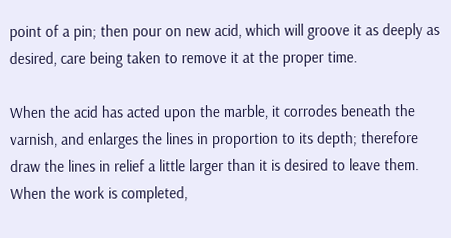point of a pin; then pour on new acid, which will groove it as deeply as desired, care being taken to remove it at the proper time.

When the acid has acted upon the marble, it corrodes beneath the varnish, and enlarges the lines in proportion to its depth; therefore draw the lines in relief a little larger than it is desired to leave them. When the work is completed,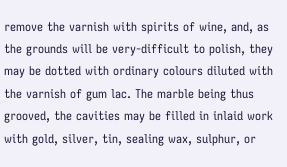remove the varnish with spirits of wine, and, as the grounds will be very-difficult to polish, they may be dotted with ordinary colours diluted with the varnish of gum lac. The marble being thus grooved, the cavities may be filled in inlaid work with gold, silver, tin, sealing wax, sulphur, or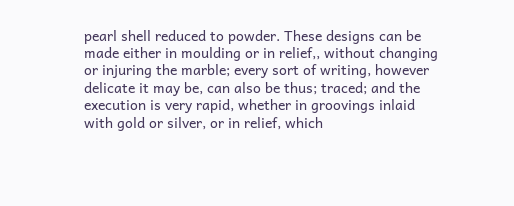pearl shell reduced to powder. These designs can be made either in moulding or in relief,, without changing or injuring the marble; every sort of writing, however delicate it may be, can also be thus; traced; and the execution is very rapid, whether in groovings inlaid with gold or silver, or in relief, which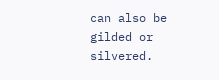can also be gilded or silvered.